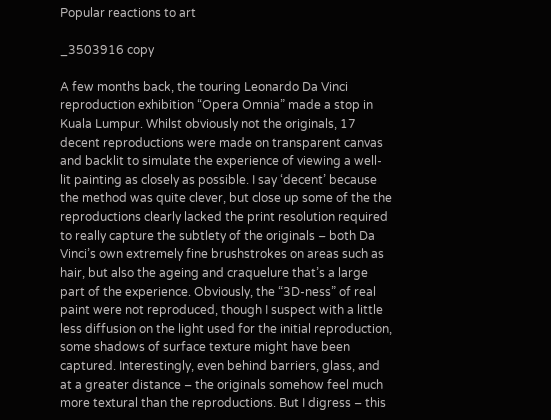Popular reactions to art

_3503916 copy

A few months back, the touring Leonardo Da Vinci reproduction exhibition “Opera Omnia” made a stop in Kuala Lumpur. Whilst obviously not the originals, 17 decent reproductions were made on transparent canvas and backlit to simulate the experience of viewing a well-lit painting as closely as possible. I say ‘decent’ because the method was quite clever, but close up some of the the reproductions clearly lacked the print resolution required to really capture the subtlety of the originals – both Da Vinci’s own extremely fine brushstrokes on areas such as hair, but also the ageing and craquelure that’s a large part of the experience. Obviously, the “3D-ness” of real paint were not reproduced, though I suspect with a little less diffusion on the light used for the initial reproduction, some shadows of surface texture might have been captured. Interestingly, even behind barriers, glass, and at a greater distance – the originals somehow feel much more textural than the reproductions. But I digress – this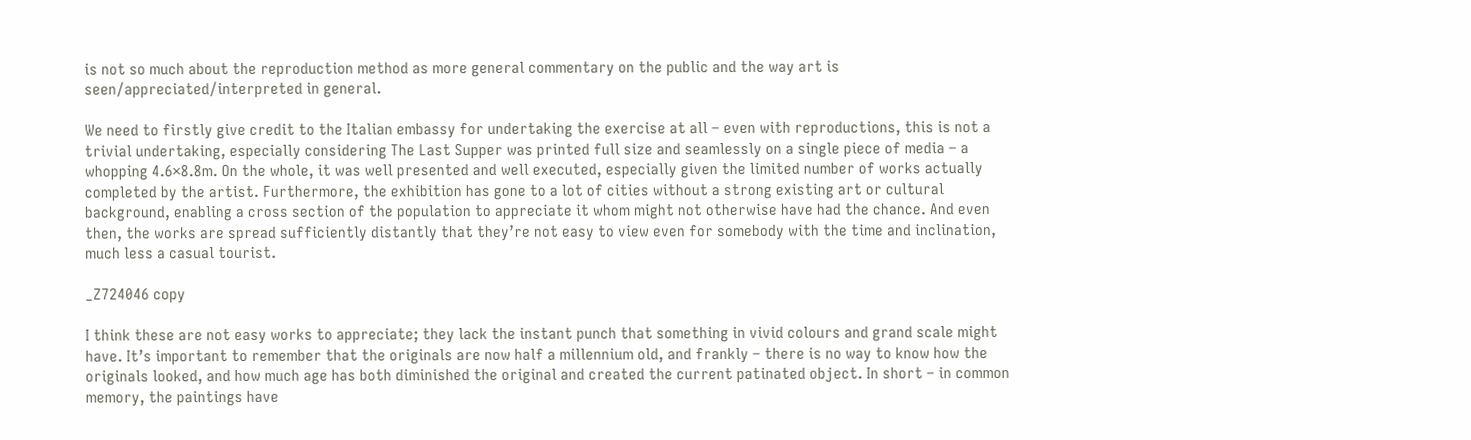is not so much about the reproduction method as more general commentary on the public and the way art is seen/appreciated/interpreted in general.

We need to firstly give credit to the Italian embassy for undertaking the exercise at all – even with reproductions, this is not a trivial undertaking, especially considering The Last Supper was printed full size and seamlessly on a single piece of media – a whopping 4.6×8.8m. On the whole, it was well presented and well executed, especially given the limited number of works actually completed by the artist. Furthermore, the exhibition has gone to a lot of cities without a strong existing art or cultural background, enabling a cross section of the population to appreciate it whom might not otherwise have had the chance. And even then, the works are spread sufficiently distantly that they’re not easy to view even for somebody with the time and inclination, much less a casual tourist.

_Z724046 copy

I think these are not easy works to appreciate; they lack the instant punch that something in vivid colours and grand scale might have. It’s important to remember that the originals are now half a millennium old, and frankly – there is no way to know how the originals looked, and how much age has both diminished the original and created the current patinated object. In short – in common memory, the paintings have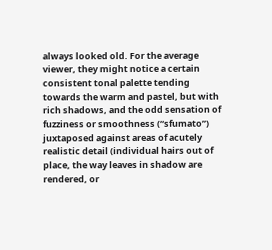always looked old. For the average viewer, they might notice a certain consistent tonal palette tending towards the warm and pastel, but with rich shadows, and the odd sensation of fuzziness or smoothness (“sfumato”) juxtaposed against areas of acutely realistic detail (individual hairs out of place, the way leaves in shadow are rendered, or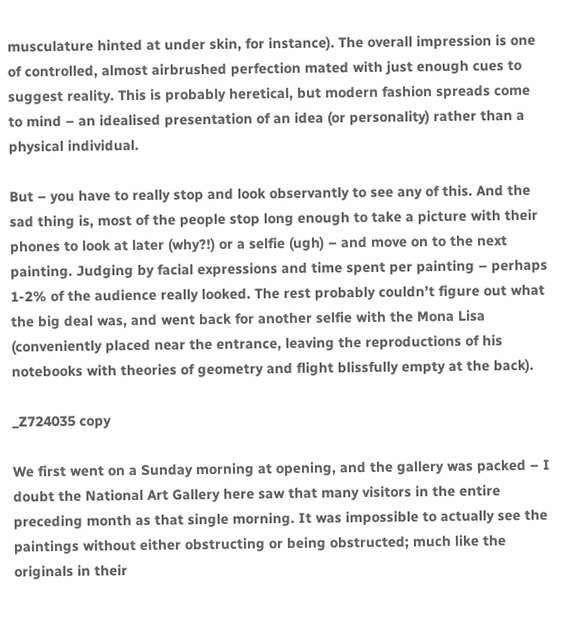musculature hinted at under skin, for instance). The overall impression is one of controlled, almost airbrushed perfection mated with just enough cues to suggest reality. This is probably heretical, but modern fashion spreads come to mind – an idealised presentation of an idea (or personality) rather than a physical individual.

But – you have to really stop and look observantly to see any of this. And the sad thing is, most of the people stop long enough to take a picture with their phones to look at later (why?!) or a selfie (ugh) – and move on to the next painting. Judging by facial expressions and time spent per painting – perhaps 1-2% of the audience really looked. The rest probably couldn’t figure out what the big deal was, and went back for another selfie with the Mona Lisa (conveniently placed near the entrance, leaving the reproductions of his notebooks with theories of geometry and flight blissfully empty at the back).

_Z724035 copy

We first went on a Sunday morning at opening, and the gallery was packed – I doubt the National Art Gallery here saw that many visitors in the entire preceding month as that single morning. It was impossible to actually see the paintings without either obstructing or being obstructed; much like the originals in their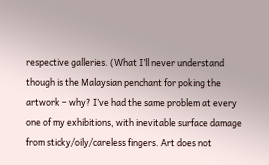respective galleries. (What I’ll never understand though is the Malaysian penchant for poking the artwork – why? I’ve had the same problem at every one of my exhibitions, with inevitable surface damage from sticky/oily/careless fingers. Art does not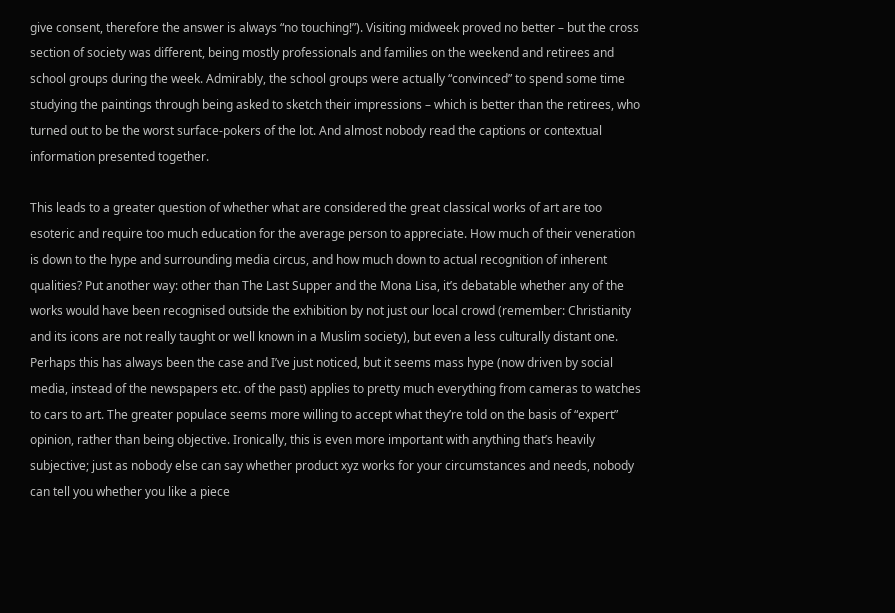give consent, therefore the answer is always “no touching!”). Visiting midweek proved no better – but the cross section of society was different, being mostly professionals and families on the weekend and retirees and school groups during the week. Admirably, the school groups were actually “convinced” to spend some time studying the paintings through being asked to sketch their impressions – which is better than the retirees, who turned out to be the worst surface-pokers of the lot. And almost nobody read the captions or contextual information presented together.

This leads to a greater question of whether what are considered the great classical works of art are too esoteric and require too much education for the average person to appreciate. How much of their veneration is down to the hype and surrounding media circus, and how much down to actual recognition of inherent qualities? Put another way: other than The Last Supper and the Mona Lisa, it’s debatable whether any of the works would have been recognised outside the exhibition by not just our local crowd (remember: Christianity and its icons are not really taught or well known in a Muslim society), but even a less culturally distant one. Perhaps this has always been the case and I’ve just noticed, but it seems mass hype (now driven by social media, instead of the newspapers etc. of the past) applies to pretty much everything from cameras to watches to cars to art. The greater populace seems more willing to accept what they’re told on the basis of “expert” opinion, rather than being objective. Ironically, this is even more important with anything that’s heavily subjective; just as nobody else can say whether product xyz works for your circumstances and needs, nobody can tell you whether you like a piece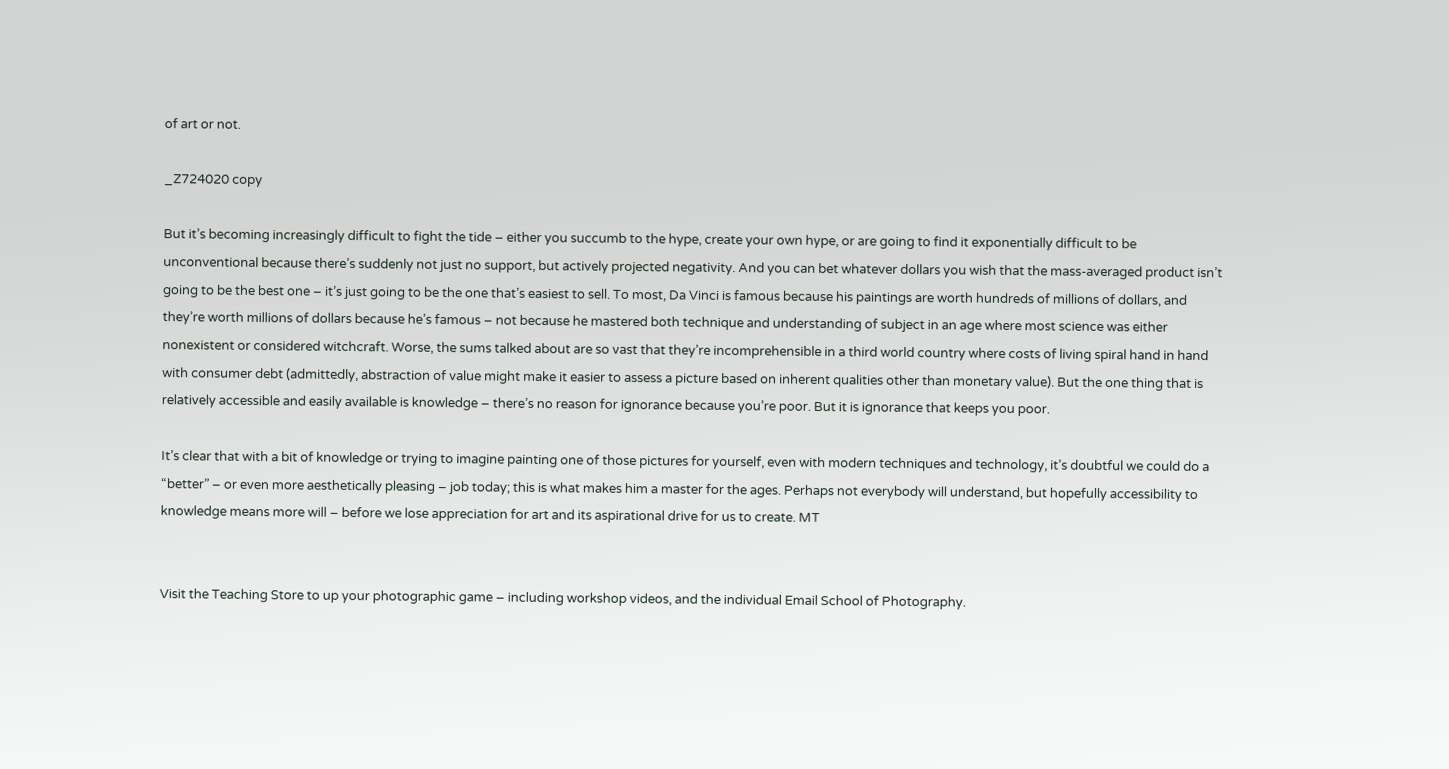of art or not.

_Z724020 copy

But it’s becoming increasingly difficult to fight the tide – either you succumb to the hype, create your own hype, or are going to find it exponentially difficult to be unconventional because there’s suddenly not just no support, but actively projected negativity. And you can bet whatever dollars you wish that the mass-averaged product isn’t going to be the best one – it’s just going to be the one that’s easiest to sell. To most, Da Vinci is famous because his paintings are worth hundreds of millions of dollars, and they’re worth millions of dollars because he’s famous – not because he mastered both technique and understanding of subject in an age where most science was either nonexistent or considered witchcraft. Worse, the sums talked about are so vast that they’re incomprehensible in a third world country where costs of living spiral hand in hand with consumer debt (admittedly, abstraction of value might make it easier to assess a picture based on inherent qualities other than monetary value). But the one thing that is relatively accessible and easily available is knowledge – there’s no reason for ignorance because you’re poor. But it is ignorance that keeps you poor.

It’s clear that with a bit of knowledge or trying to imagine painting one of those pictures for yourself, even with modern techniques and technology, it’s doubtful we could do a “better” – or even more aesthetically pleasing – job today; this is what makes him a master for the ages. Perhaps not everybody will understand, but hopefully accessibility to knowledge means more will – before we lose appreciation for art and its aspirational drive for us to create. MT


Visit the Teaching Store to up your photographic game – including workshop videos, and the individual Email School of Photography.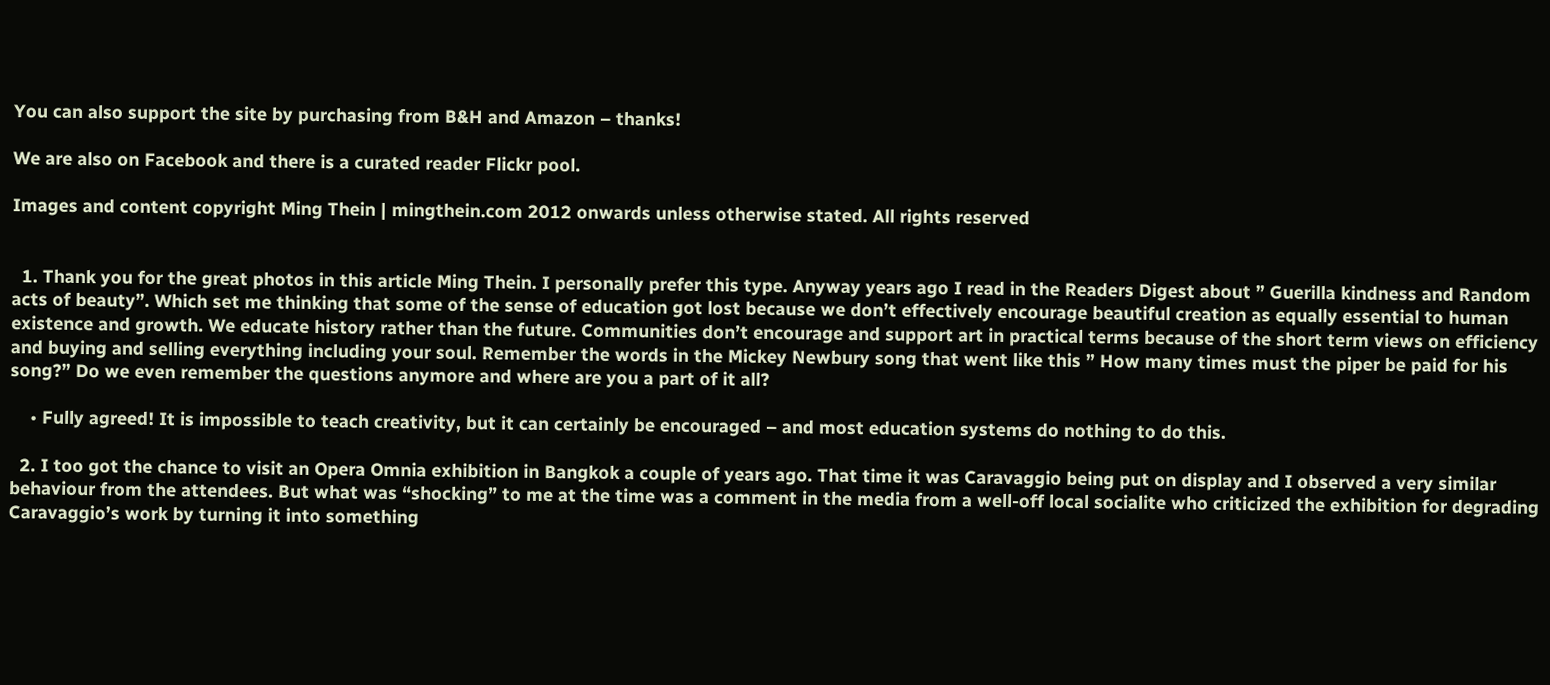You can also support the site by purchasing from B&H and Amazon – thanks!

We are also on Facebook and there is a curated reader Flickr pool.

Images and content copyright Ming Thein | mingthein.com 2012 onwards unless otherwise stated. All rights reserved


  1. Thank you for the great photos in this article Ming Thein. I personally prefer this type. Anyway years ago I read in the Readers Digest about ” Guerilla kindness and Random acts of beauty”. Which set me thinking that some of the sense of education got lost because we don’t effectively encourage beautiful creation as equally essential to human existence and growth. We educate history rather than the future. Communities don’t encourage and support art in practical terms because of the short term views on efficiency and buying and selling everything including your soul. Remember the words in the Mickey Newbury song that went like this ” How many times must the piper be paid for his song?” Do we even remember the questions anymore and where are you a part of it all?

    • Fully agreed! It is impossible to teach creativity, but it can certainly be encouraged – and most education systems do nothing to do this.

  2. I too got the chance to visit an Opera Omnia exhibition in Bangkok a couple of years ago. That time it was Caravaggio being put on display and I observed a very similar behaviour from the attendees. But what was “shocking” to me at the time was a comment in the media from a well-off local socialite who criticized the exhibition for degrading Caravaggio’s work by turning it into something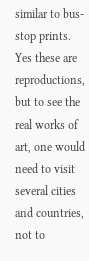similar to bus-stop prints. Yes these are reproductions, but to see the real works of art, one would need to visit several cities and countries, not to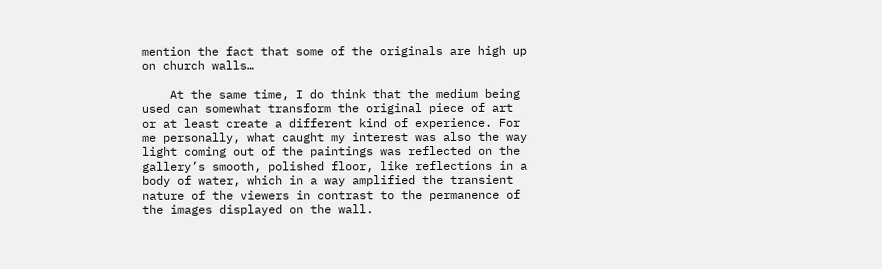mention the fact that some of the originals are high up on church walls…

    At the same time, I do think that the medium being used can somewhat transform the original piece of art or at least create a different kind of experience. For me personally, what caught my interest was also the way light coming out of the paintings was reflected on the gallery’s smooth, polished floor, like reflections in a body of water, which in a way amplified the transient nature of the viewers in contrast to the permanence of the images displayed on the wall.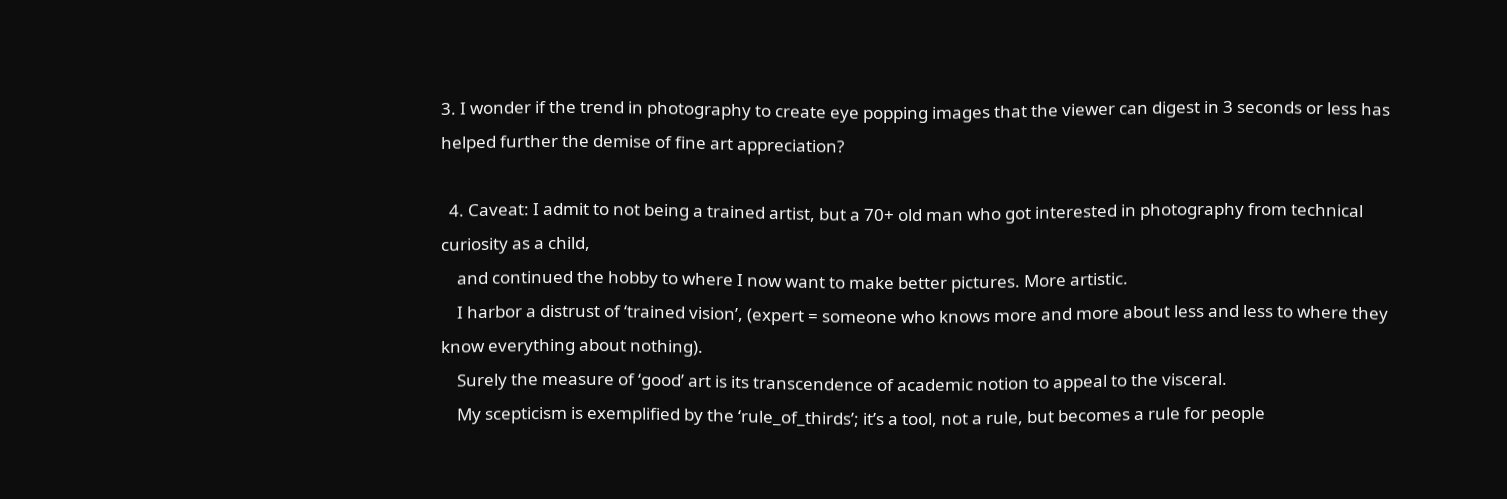3. I wonder if the trend in photography to create eye popping images that the viewer can digest in 3 seconds or less has helped further the demise of fine art appreciation?

  4. Caveat: I admit to not being a trained artist, but a 70+ old man who got interested in photography from technical curiosity as a child,
    and continued the hobby to where I now want to make better pictures. More artistic.
    I harbor a distrust of ‘trained vision’, (expert = someone who knows more and more about less and less to where they know everything about nothing).
    Surely the measure of ‘good’ art is its transcendence of academic notion to appeal to the visceral.
    My scepticism is exemplified by the ‘rule_of_thirds’; it’s a tool, not a rule, but becomes a rule for people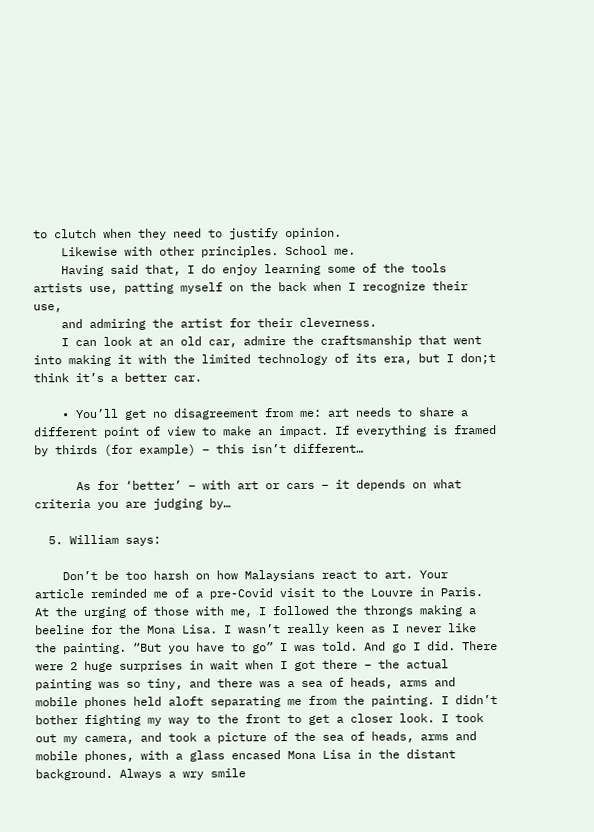to clutch when they need to justify opinion.
    Likewise with other principles. School me.
    Having said that, I do enjoy learning some of the tools artists use, patting myself on the back when I recognize their use,
    and admiring the artist for their cleverness.
    I can look at an old car, admire the craftsmanship that went into making it with the limited technology of its era, but I don;t think it’s a better car.

    • You’ll get no disagreement from me: art needs to share a different point of view to make an impact. If everything is framed by thirds (for example) – this isn’t different…

      As for ‘better’ – with art or cars – it depends on what criteria you are judging by…

  5. William says:

    Don’t be too harsh on how Malaysians react to art. Your article reminded me of a pre-Covid visit to the Louvre in Paris. At the urging of those with me, I followed the throngs making a beeline for the Mona Lisa. I wasn’t really keen as I never like the painting. “But you have to go” I was told. And go I did. There were 2 huge surprises in wait when I got there – the actual painting was so tiny, and there was a sea of heads, arms and mobile phones held aloft separating me from the painting. I didn’t bother fighting my way to the front to get a closer look. I took out my camera, and took a picture of the sea of heads, arms and mobile phones, with a glass encased Mona Lisa in the distant background. Always a wry smile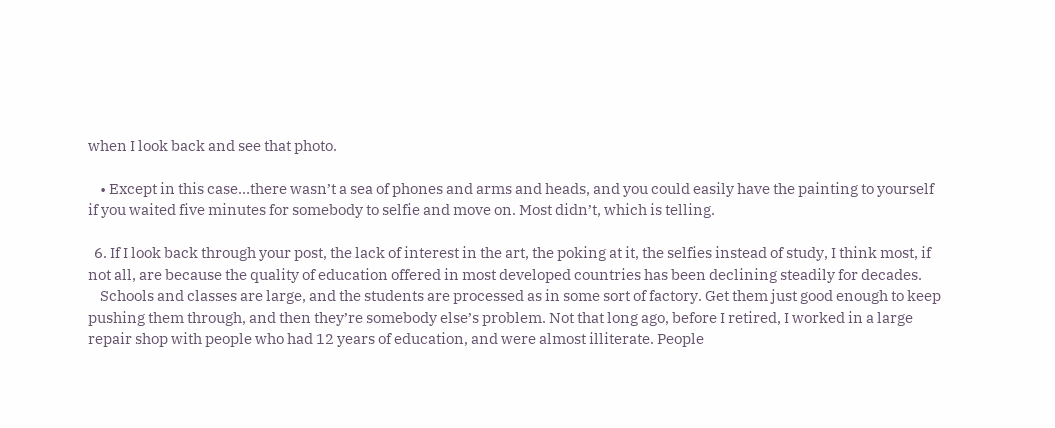when I look back and see that photo.

    • Except in this case…there wasn’t a sea of phones and arms and heads, and you could easily have the painting to yourself if you waited five minutes for somebody to selfie and move on. Most didn’t, which is telling.

  6. If I look back through your post, the lack of interest in the art, the poking at it, the selfies instead of study, I think most, if not all, are because the quality of education offered in most developed countries has been declining steadily for decades.
    Schools and classes are large, and the students are processed as in some sort of factory. Get them just good enough to keep pushing them through, and then they’re somebody else’s problem. Not that long ago, before I retired, I worked in a large repair shop with people who had 12 years of education, and were almost illiterate. People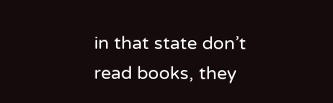in that state don’t read books, they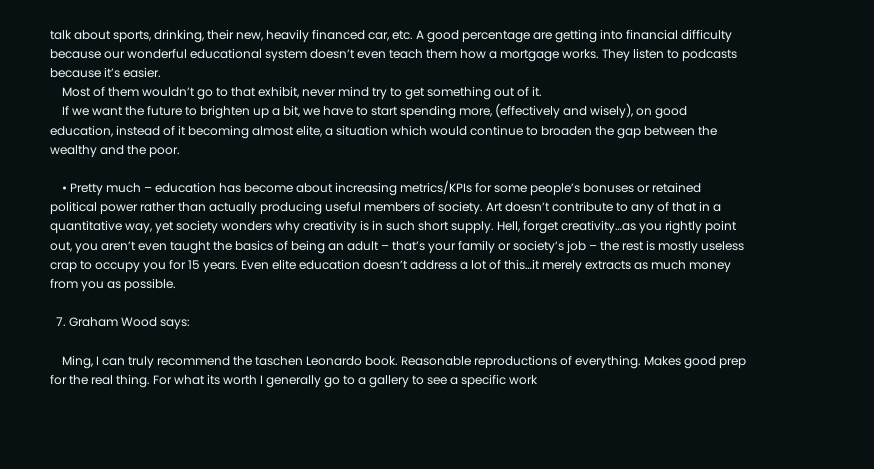talk about sports, drinking, their new, heavily financed car, etc. A good percentage are getting into financial difficulty because our wonderful educational system doesn’t even teach them how a mortgage works. They listen to podcasts because it’s easier.
    Most of them wouldn’t go to that exhibit, never mind try to get something out of it.
    If we want the future to brighten up a bit, we have to start spending more, (effectively and wisely), on good education, instead of it becoming almost elite, a situation which would continue to broaden the gap between the wealthy and the poor.

    • Pretty much – education has become about increasing metrics/KPIs for some people’s bonuses or retained political power rather than actually producing useful members of society. Art doesn’t contribute to any of that in a quantitative way, yet society wonders why creativity is in such short supply. Hell, forget creativity…as you rightly point out, you aren’t even taught the basics of being an adult – that’s your family or society’s job – the rest is mostly useless crap to occupy you for 15 years. Even elite education doesn’t address a lot of this…it merely extracts as much money from you as possible.

  7. Graham Wood says:

    Ming, I can truly recommend the taschen Leonardo book. Reasonable reproductions of everything. Makes good prep for the real thing. For what its worth I generally go to a gallery to see a specific work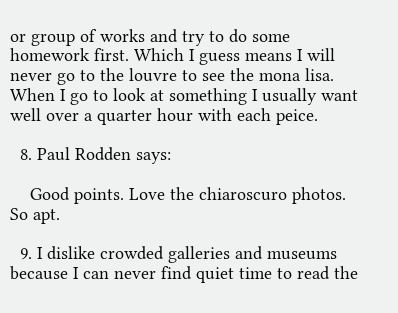or group of works and try to do some homework first. Which I guess means I will never go to the louvre to see the mona lisa. When I go to look at something I usually want well over a quarter hour with each peice.

  8. Paul Rodden says:

    Good points. Love the chiaroscuro photos. So apt.

  9. I dislike crowded galleries and museums because I can never find quiet time to read the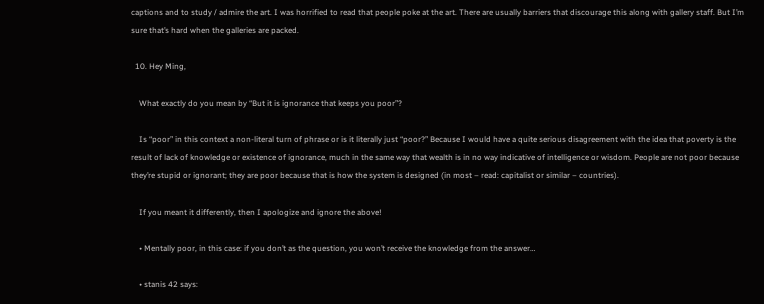captions and to study / admire the art. I was horrified to read that people poke at the art. There are usually barriers that discourage this along with gallery staff. But I’m sure that’s hard when the galleries are packed.

  10. Hey Ming,

    What exactly do you mean by “But it is ignorance that keeps you poor”?

    Is “poor” in this context a non-literal turn of phrase or is it literally just “poor?” Because I would have a quite serious disagreement with the idea that poverty is the result of lack of knowledge or existence of ignorance, much in the same way that wealth is in no way indicative of intelligence or wisdom. People are not poor because they’re stupid or ignorant; they are poor because that is how the system is designed (in most – read: capitalist or similar – countries).

    If you meant it differently, then I apologize and ignore the above!

    • Mentally poor, in this case: if you don’t as the question, you won’t receive the knowledge from the answer…

    • stanis 42 says: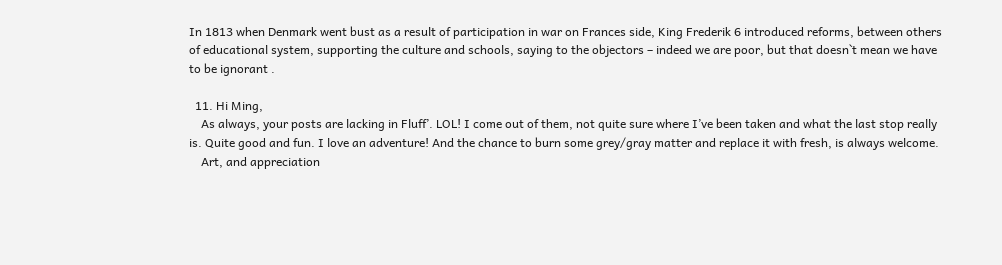In 1813 when Denmark went bust as a result of participation in war on Frances side, King Frederik 6 introduced reforms, between others of educational system, supporting the culture and schools, saying to the objectors – indeed we are poor, but that doesn`t mean we have to be ignorant .

  11. Hi Ming,
    As always, your posts are lacking in Fluff’. LOL! I come out of them, not quite sure where I’ve been taken and what the last stop really is. Quite good and fun. I love an adventure! And the chance to burn some grey/gray matter and replace it with fresh, is always welcome.
    Art, and appreciation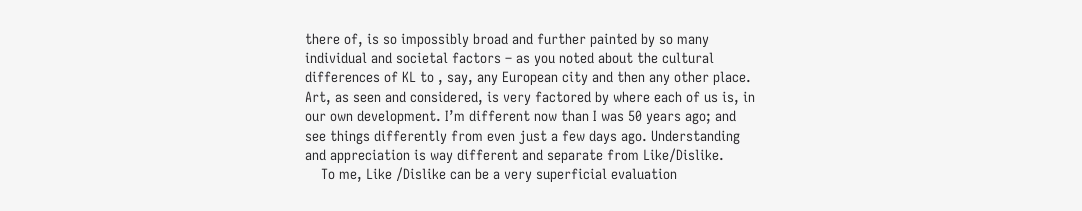there of, is so impossibly broad and further painted by so many individual and societal factors – as you noted about the cultural differences of KL to , say, any European city and then any other place. Art, as seen and considered, is very factored by where each of us is, in our own development. I’m different now than I was 50 years ago; and see things differently from even just a few days ago. Understanding and appreciation is way different and separate from Like/Dislike.
    To me, Like /Dislike can be a very superficial evaluation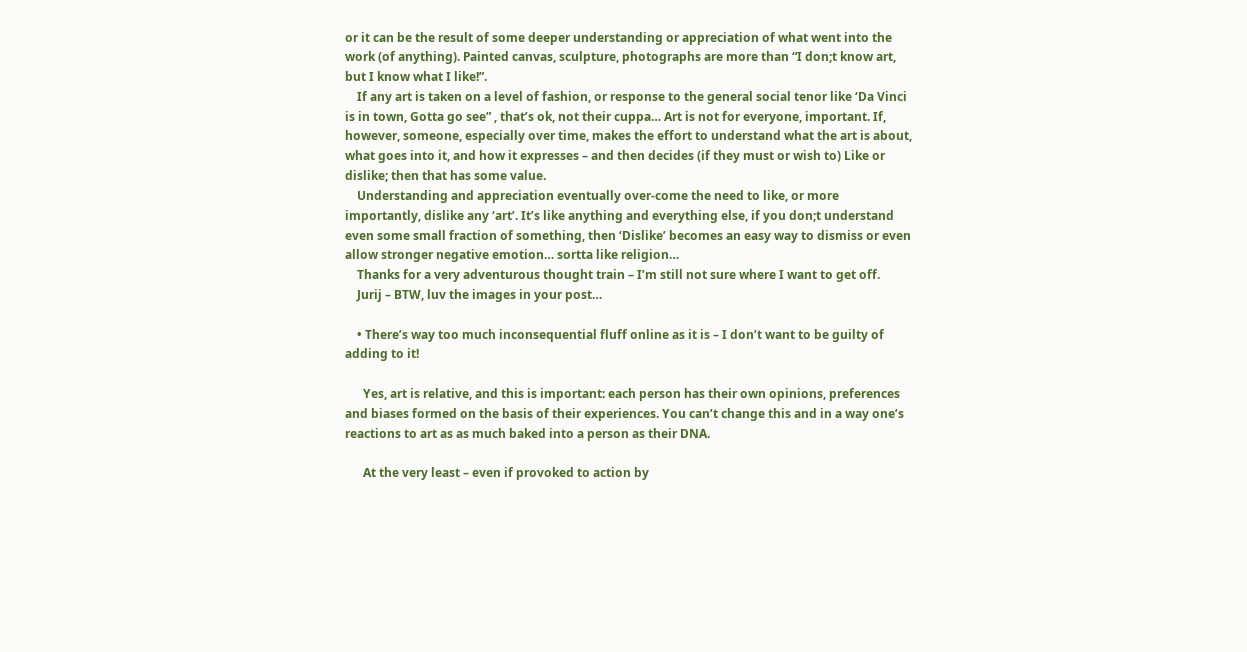or it can be the result of some deeper understanding or appreciation of what went into the work (of anything). Painted canvas, sculpture, photographs are more than “I don;t know art, but I know what I like!”.
    If any art is taken on a level of fashion, or response to the general social tenor like ‘Da Vinci is in town, Gotta go see” , that’s ok, not their cuppa… Art is not for everyone, important. If, however, someone, especially over time, makes the effort to understand what the art is about, what goes into it, and how it expresses – and then decides (if they must or wish to) Like or dislike; then that has some value.
    Understanding and appreciation eventually over-come the need to like, or more importantly, dislike any ‘art’. It’s like anything and everything else, if you don;t understand even some small fraction of something, then ‘Dislike’ becomes an easy way to dismiss or even allow stronger negative emotion… sortta like religion…
    Thanks for a very adventurous thought train – I’m still not sure where I want to get off.
    Jurij – BTW, luv the images in your post…

    • There’s way too much inconsequential fluff online as it is – I don’t want to be guilty of adding to it!

      Yes, art is relative, and this is important: each person has their own opinions, preferences and biases formed on the basis of their experiences. You can’t change this and in a way one’s reactions to art as as much baked into a person as their DNA.

      At the very least – even if provoked to action by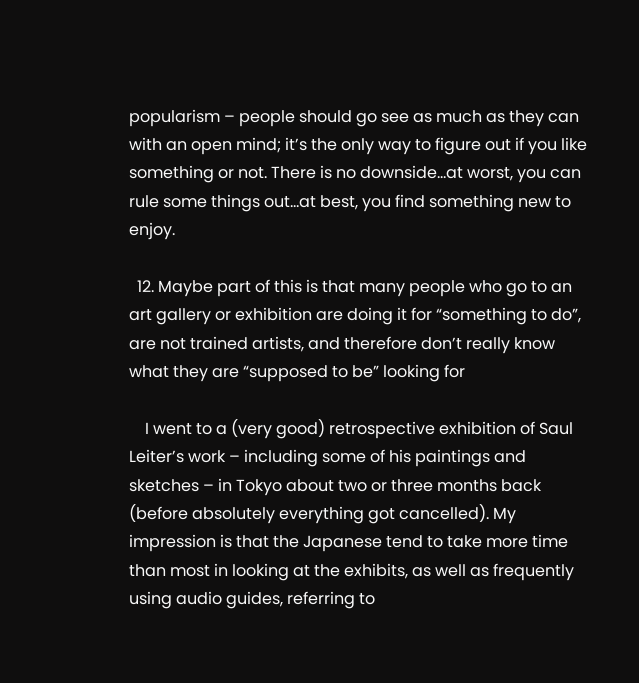popularism – people should go see as much as they can with an open mind; it’s the only way to figure out if you like something or not. There is no downside…at worst, you can rule some things out…at best, you find something new to enjoy.

  12. Maybe part of this is that many people who go to an art gallery or exhibition are doing it for “something to do”, are not trained artists, and therefore don’t really know what they are “supposed to be” looking for

    I went to a (very good) retrospective exhibition of Saul Leiter’s work – including some of his paintings and sketches – in Tokyo about two or three months back (before absolutely everything got cancelled). My impression is that the Japanese tend to take more time than most in looking at the exhibits, as well as frequently using audio guides, referring to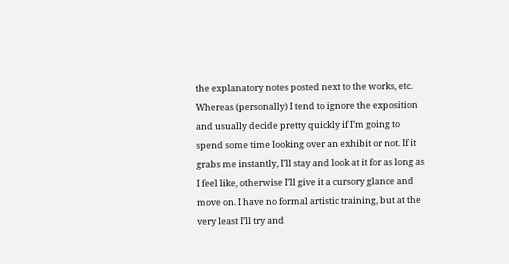the explanatory notes posted next to the works, etc. Whereas (personally) I tend to ignore the exposition and usually decide pretty quickly if I’m going to spend some time looking over an exhibit or not. If it grabs me instantly, I’ll stay and look at it for as long as I feel like, otherwise I’ll give it a cursory glance and move on. I have no formal artistic training, but at the very least I’ll try and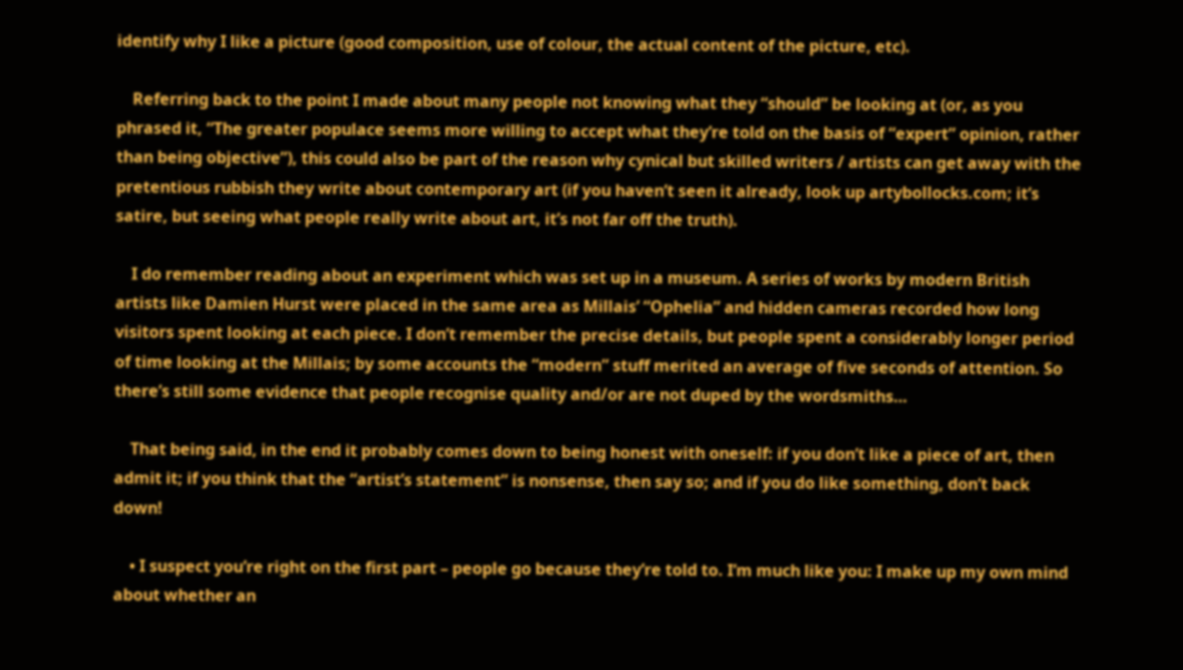identify why I like a picture (good composition, use of colour, the actual content of the picture, etc).

    Referring back to the point I made about many people not knowing what they “should” be looking at (or, as you phrased it, “The greater populace seems more willing to accept what they’re told on the basis of “expert” opinion, rather than being objective”), this could also be part of the reason why cynical but skilled writers / artists can get away with the pretentious rubbish they write about contemporary art (if you haven’t seen it already, look up artybollocks.com; it’s satire, but seeing what people really write about art, it’s not far off the truth).

    I do remember reading about an experiment which was set up in a museum. A series of works by modern British artists like Damien Hurst were placed in the same area as Millais’ “Ophelia” and hidden cameras recorded how long visitors spent looking at each piece. I don’t remember the precise details, but people spent a considerably longer period of time looking at the Millais; by some accounts the “modern” stuff merited an average of five seconds of attention. So there’s still some evidence that people recognise quality and/or are not duped by the wordsmiths…

    That being said, in the end it probably comes down to being honest with oneself: if you don’t like a piece of art, then admit it; if you think that the “artist’s statement” is nonsense, then say so; and if you do like something, don’t back down!

    • I suspect you’re right on the first part – people go because they’re told to. I’m much like you: I make up my own mind about whether an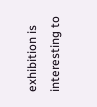exhibition is interesting to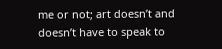me or not; art doesn’t and doesn’t have to speak to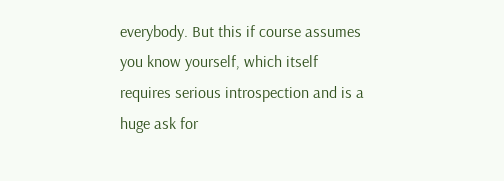everybody. But this if course assumes you know yourself, which itself requires serious introspection and is a huge ask for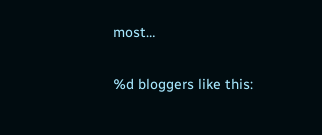most…


%d bloggers like this: